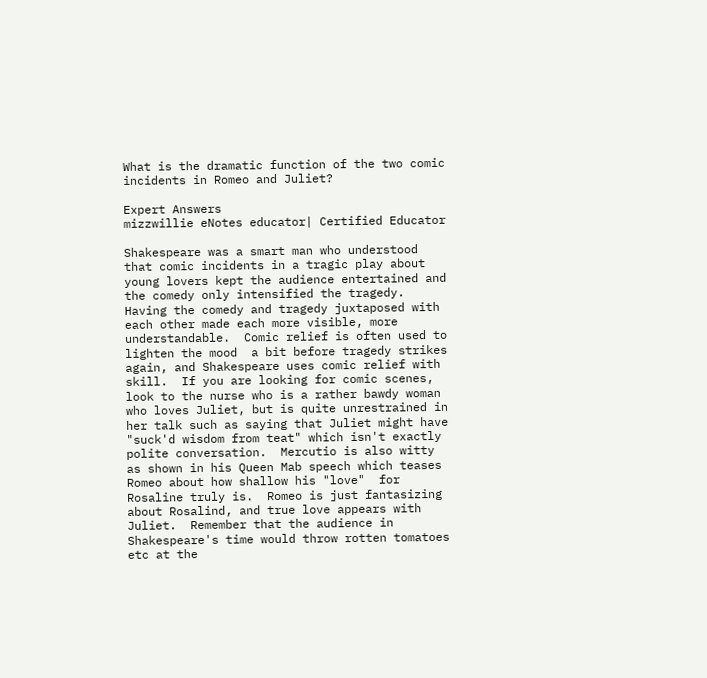What is the dramatic function of the two comic incidents in Romeo and Juliet?

Expert Answers
mizzwillie eNotes educator| Certified Educator

Shakespeare was a smart man who understood that comic incidents in a tragic play about young lovers kept the audience entertained and the comedy only intensified the tragedy.  Having the comedy and tragedy juxtaposed with each other made each more visible, more understandable.  Comic relief is often used to lighten the mood  a bit before tragedy strikes again, and Shakespeare uses comic relief with skill.  If you are looking for comic scenes, look to the nurse who is a rather bawdy woman who loves Juliet, but is quite unrestrained in her talk such as saying that Juliet might have "suck'd wisdom from teat" which isn't exactly polite conversation.  Mercutio is also witty as shown in his Queen Mab speech which teases Romeo about how shallow his "love"  for Rosaline truly is.  Romeo is just fantasizing about Rosalind, and true love appears with Juliet.  Remember that the audience in Shakespeare's time would throw rotten tomatoes etc at the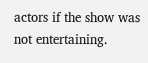actors if the show was not entertaining.